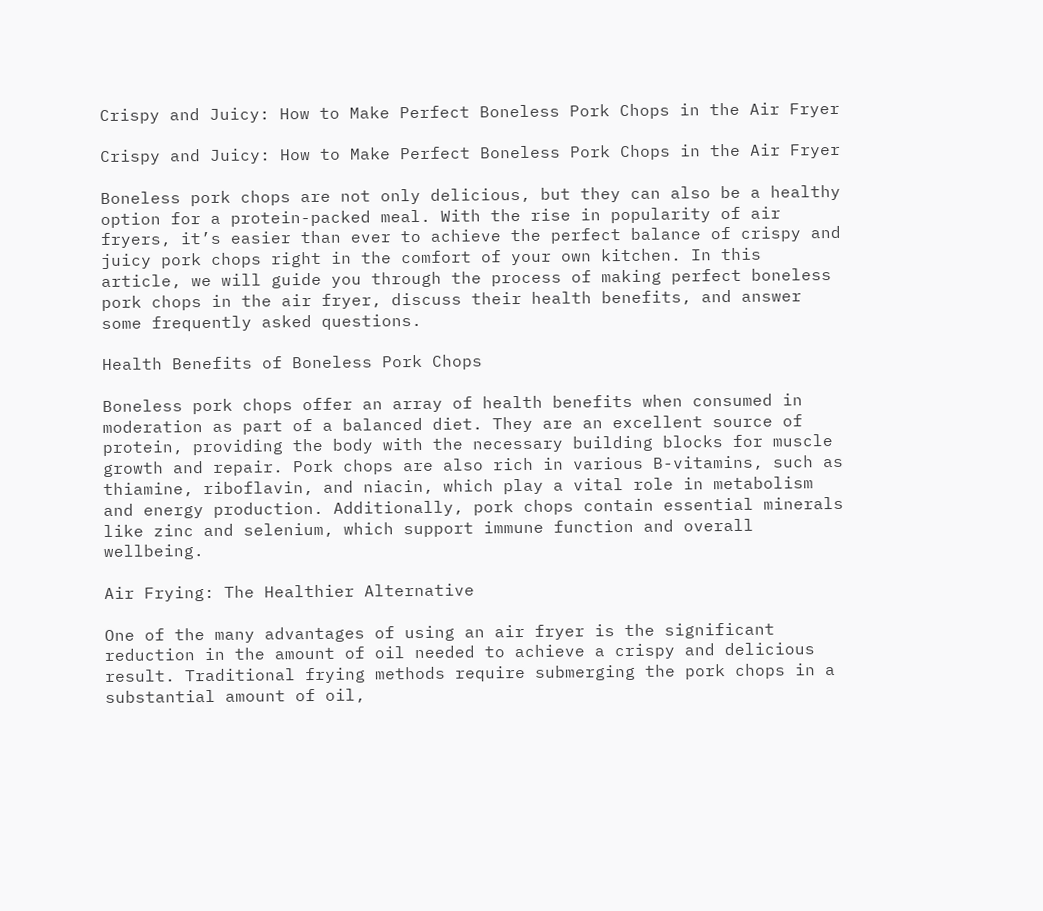Crispy and Juicy: How to Make Perfect Boneless Pork Chops in the Air Fryer

Crispy and Juicy: How to Make Perfect Boneless Pork Chops in the Air Fryer

Boneless pork chops are not only delicious, but they can also be a healthy option for a protein-packed meal. With the rise in popularity of air fryers, it’s easier than ever to achieve the perfect balance of crispy and juicy pork chops right in the comfort of your own kitchen. In this article, we will guide you through the process of making perfect boneless pork chops in the air fryer, discuss their health benefits, and answer some frequently asked questions.

Health Benefits of Boneless Pork Chops

Boneless pork chops offer an array of health benefits when consumed in moderation as part of a balanced diet. They are an excellent source of protein, providing the body with the necessary building blocks for muscle growth and repair. Pork chops are also rich in various B-vitamins, such as thiamine, riboflavin, and niacin, which play a vital role in metabolism and energy production. Additionally, pork chops contain essential minerals like zinc and selenium, which support immune function and overall wellbeing.

Air Frying: The Healthier Alternative

One of the many advantages of using an air fryer is the significant reduction in the amount of oil needed to achieve a crispy and delicious result. Traditional frying methods require submerging the pork chops in a substantial amount of oil,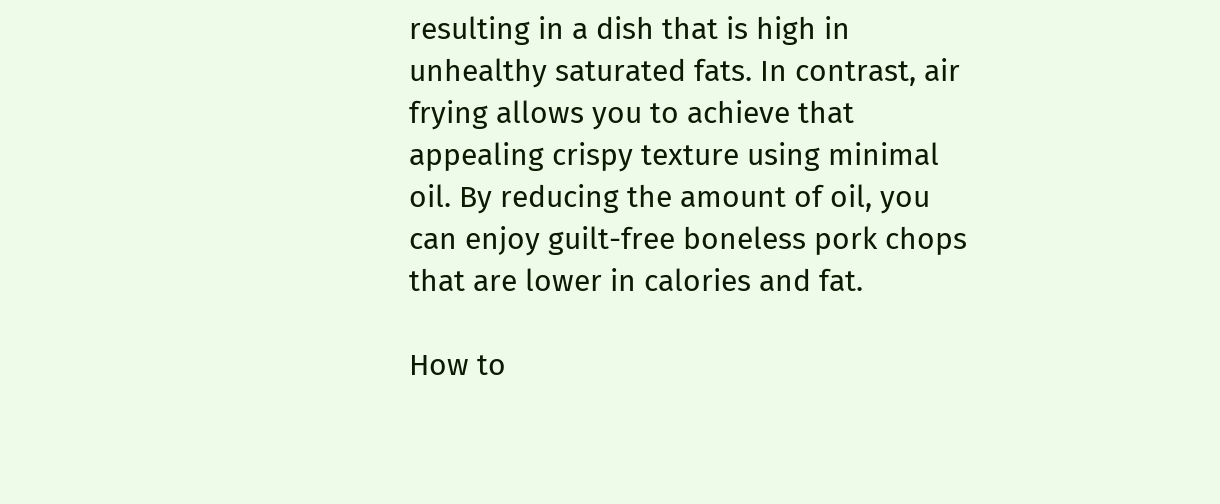resulting in a dish that is high in unhealthy saturated fats. In contrast, air frying allows you to achieve that appealing crispy texture using minimal oil. By reducing the amount of oil, you can enjoy guilt-free boneless pork chops that are lower in calories and fat.

How to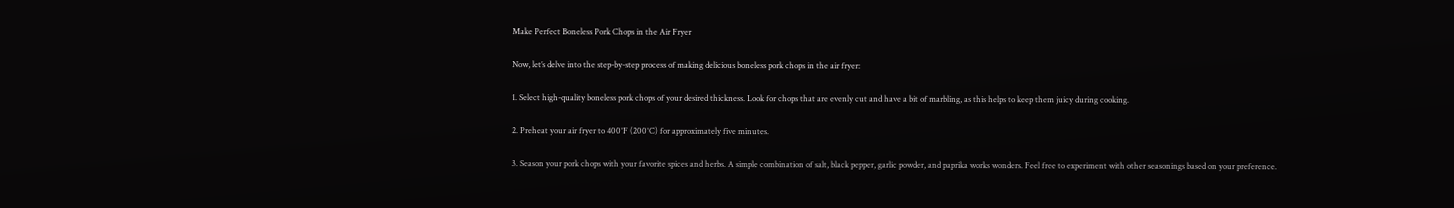Make Perfect Boneless Pork Chops in the Air Fryer

Now, let’s delve into the step-by-step process of making delicious boneless pork chops in the air fryer:

1. Select high-quality boneless pork chops of your desired thickness. Look for chops that are evenly cut and have a bit of marbling, as this helps to keep them juicy during cooking.

2. Preheat your air fryer to 400°F (200°C) for approximately five minutes.

3. Season your pork chops with your favorite spices and herbs. A simple combination of salt, black pepper, garlic powder, and paprika works wonders. Feel free to experiment with other seasonings based on your preference.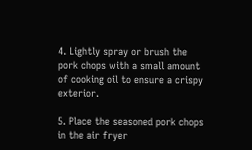4. Lightly spray or brush the pork chops with a small amount of cooking oil to ensure a crispy exterior.

5. Place the seasoned pork chops in the air fryer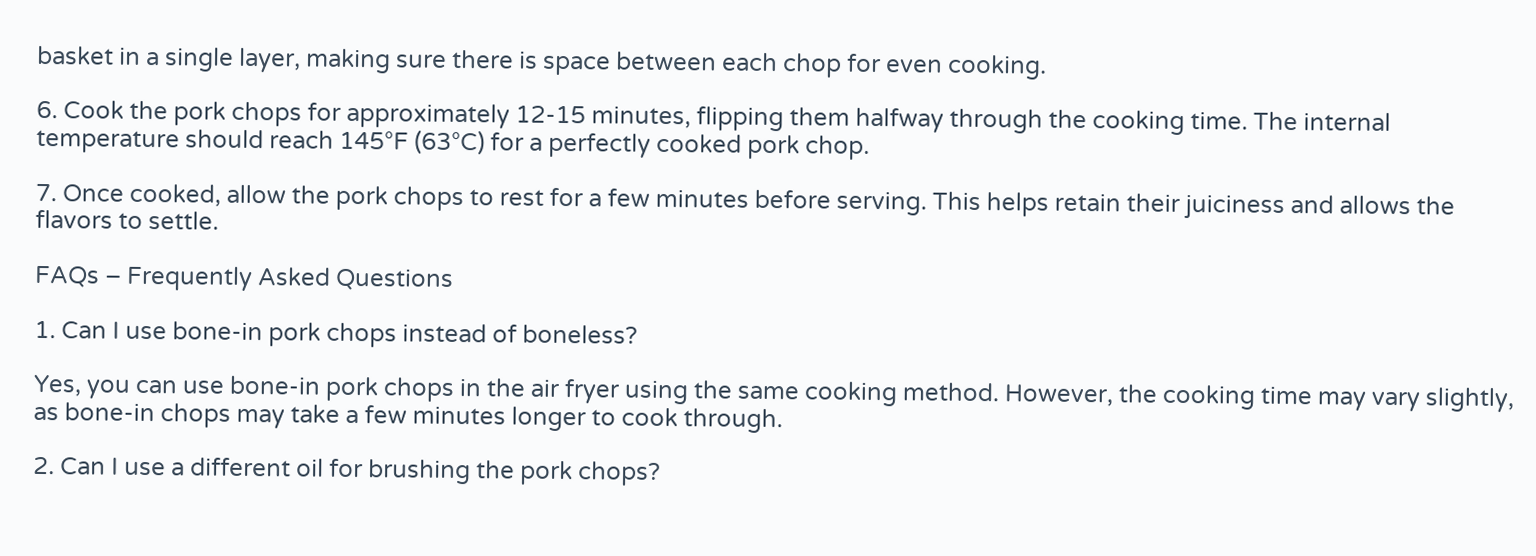basket in a single layer, making sure there is space between each chop for even cooking.

6. Cook the pork chops for approximately 12-15 minutes, flipping them halfway through the cooking time. The internal temperature should reach 145°F (63°C) for a perfectly cooked pork chop.

7. Once cooked, allow the pork chops to rest for a few minutes before serving. This helps retain their juiciness and allows the flavors to settle.

FAQs – Frequently Asked Questions

1. Can I use bone-in pork chops instead of boneless?

Yes, you can use bone-in pork chops in the air fryer using the same cooking method. However, the cooking time may vary slightly, as bone-in chops may take a few minutes longer to cook through.

2. Can I use a different oil for brushing the pork chops?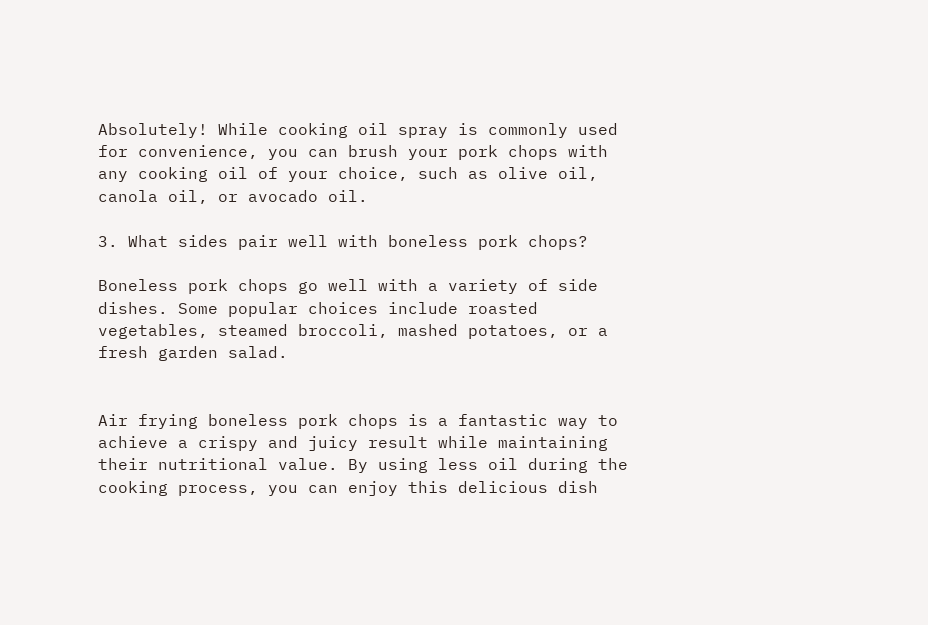Absolutely! While cooking oil spray is commonly used for convenience, you can brush your pork chops with any cooking oil of your choice, such as olive oil, canola oil, or avocado oil.

3. What sides pair well with boneless pork chops?

Boneless pork chops go well with a variety of side dishes. Some popular choices include roasted vegetables, steamed broccoli, mashed potatoes, or a fresh garden salad.


Air frying boneless pork chops is a fantastic way to achieve a crispy and juicy result while maintaining their nutritional value. By using less oil during the cooking process, you can enjoy this delicious dish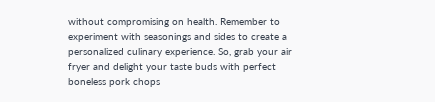without compromising on health. Remember to experiment with seasonings and sides to create a personalized culinary experience. So, grab your air fryer and delight your taste buds with perfect boneless pork chops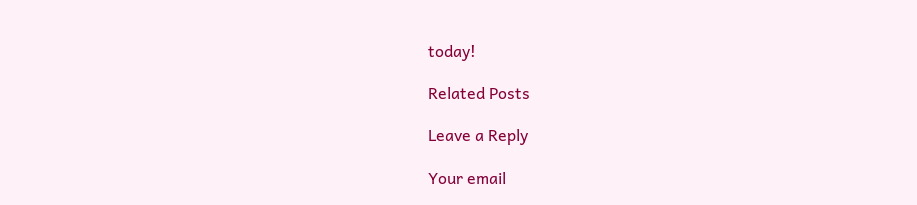today!

Related Posts

Leave a Reply

Your email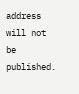address will not be published.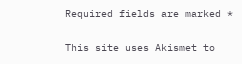Required fields are marked *

This site uses Akismet to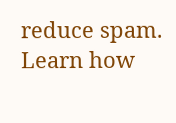reduce spam. Learn how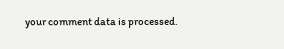your comment data is processed.